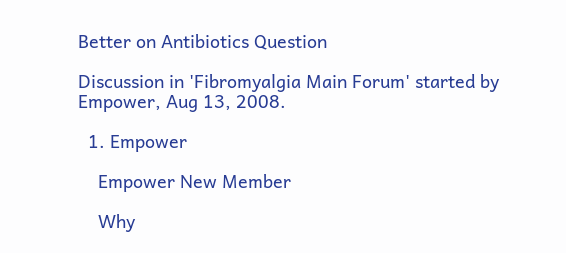Better on Antibiotics Question

Discussion in 'Fibromyalgia Main Forum' started by Empower, Aug 13, 2008.

  1. Empower

    Empower New Member

    Why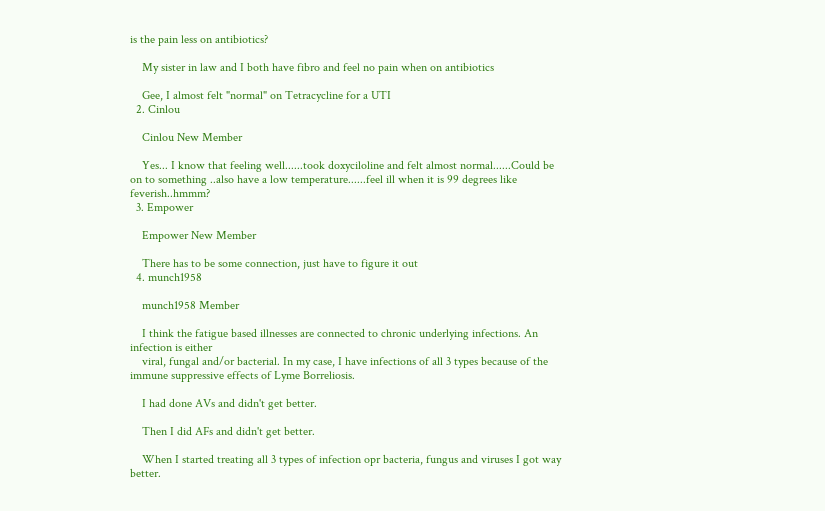is the pain less on antibiotics?

    My sister in law and I both have fibro and feel no pain when on antibiotics

    Gee, I almost felt "normal" on Tetracycline for a UTI
  2. Cinlou

    Cinlou New Member

    Yes... I know that feeling well......took doxyciloline and felt almost normal......Could be on to something ..also have a low temperature......feel ill when it is 99 degrees like feverish..hmmm?
  3. Empower

    Empower New Member

    There has to be some connection, just have to figure it out
  4. munch1958

    munch1958 Member

    I think the fatigue based illnesses are connected to chronic underlying infections. An infection is either
    viral, fungal and/or bacterial. In my case, I have infections of all 3 types because of the immune suppressive effects of Lyme Borreliosis.

    I had done AVs and didn't get better.

    Then I did AFs and didn't get better.

    When I started treating all 3 types of infection opr bacteria, fungus and viruses I got way better.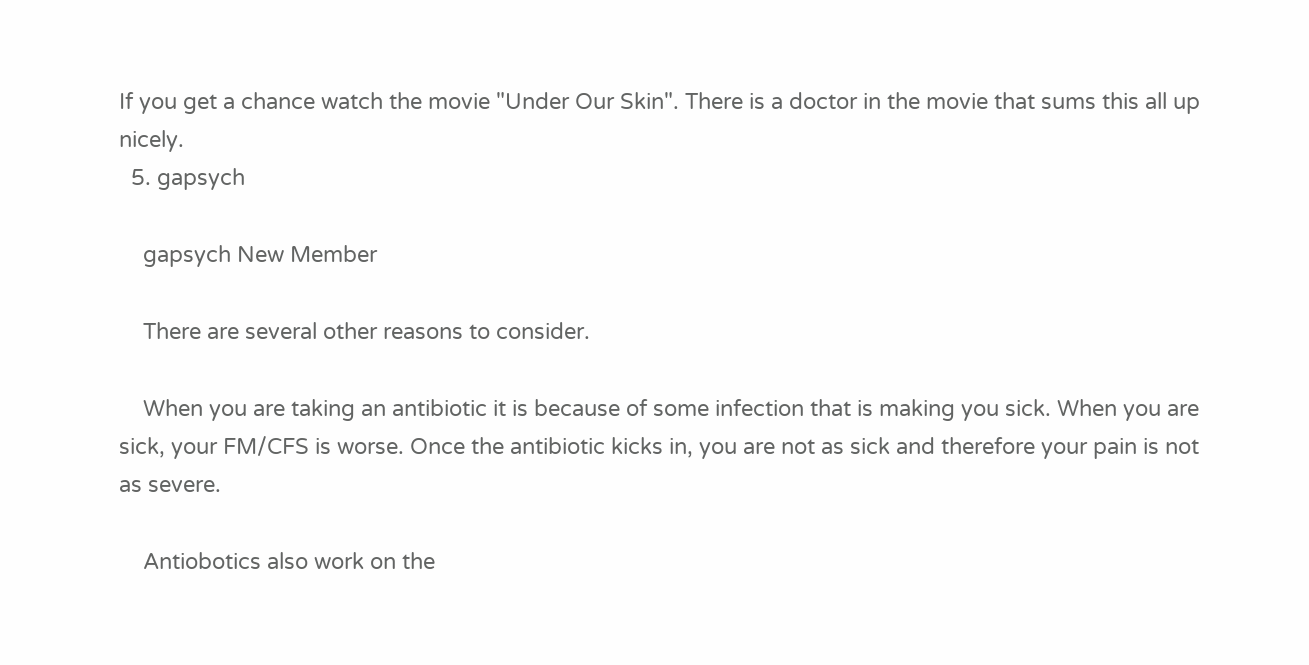If you get a chance watch the movie "Under Our Skin". There is a doctor in the movie that sums this all up nicely.
  5. gapsych

    gapsych New Member

    There are several other reasons to consider.

    When you are taking an antibiotic it is because of some infection that is making you sick. When you are sick, your FM/CFS is worse. Once the antibiotic kicks in, you are not as sick and therefore your pain is not as severe.

    Antiobotics also work on the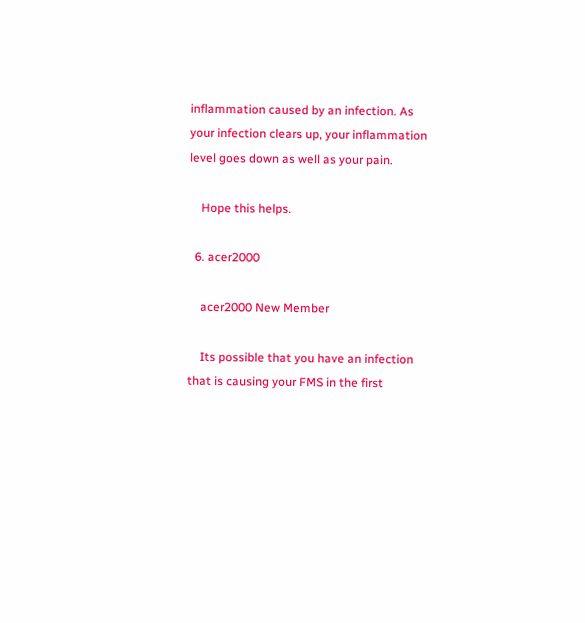inflammation caused by an infection. As your infection clears up, your inflammation level goes down as well as your pain.

    Hope this helps.

  6. acer2000

    acer2000 New Member

    Its possible that you have an infection that is causing your FMS in the first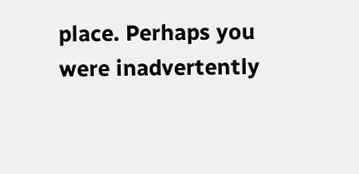place. Perhaps you were inadvertently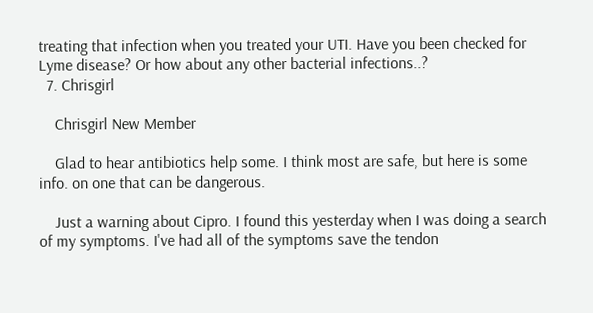treating that infection when you treated your UTI. Have you been checked for Lyme disease? Or how about any other bacterial infections..?
  7. Chrisgirl

    Chrisgirl New Member

    Glad to hear antibiotics help some. I think most are safe, but here is some info. on one that can be dangerous.

    Just a warning about Cipro. I found this yesterday when I was doing a search of my symptoms. I've had all of the symptoms save the tendon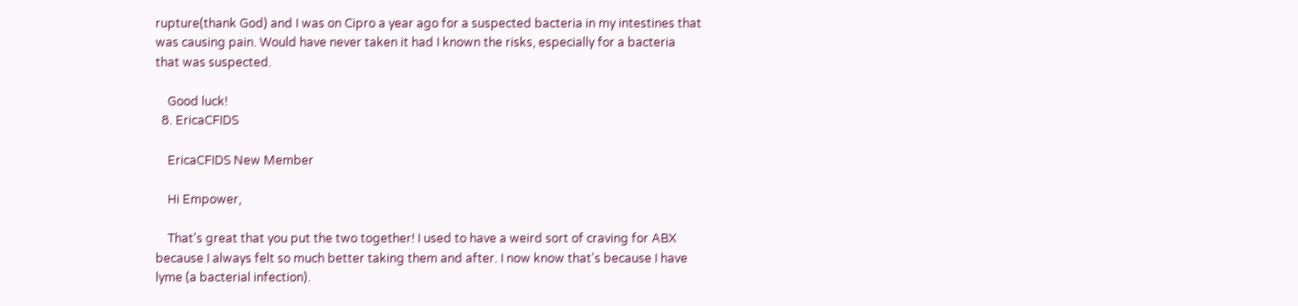rupture(thank God) and I was on Cipro a year ago for a suspected bacteria in my intestines that was causing pain. Would have never taken it had I known the risks, especially for a bacteria that was suspected.

    Good luck!
  8. EricaCFIDS

    EricaCFIDS New Member

    Hi Empower,

    That's great that you put the two together! I used to have a weird sort of craving for ABX because I always felt so much better taking them and after. I now know that's because I have lyme (a bacterial infection).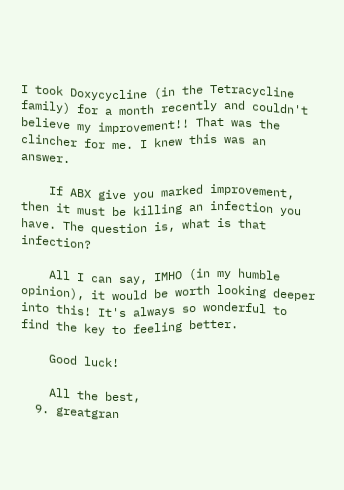I took Doxycycline (in the Tetracycline family) for a month recently and couldn't believe my improvement!! That was the clincher for me. I knew this was an answer.

    If ABX give you marked improvement, then it must be killing an infection you have. The question is, what is that infection?

    All I can say, IMHO (in my humble opinion), it would be worth looking deeper into this! It's always so wonderful to find the key to feeling better.

    Good luck!

    All the best,
  9. greatgran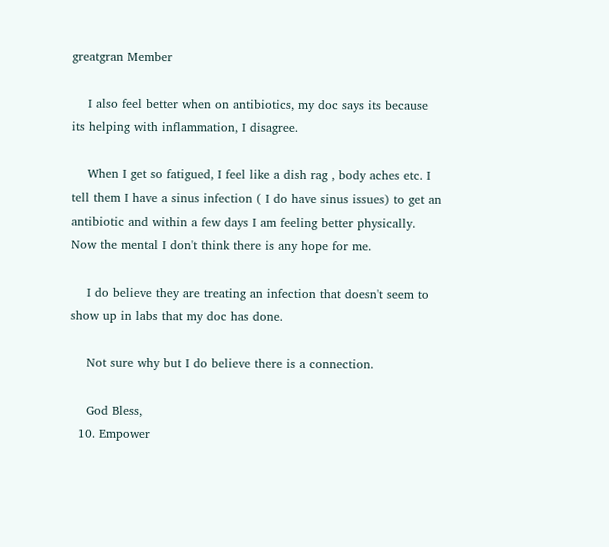greatgran Member

    I also feel better when on antibiotics, my doc says its because its helping with inflammation, I disagree.

    When I get so fatigued, I feel like a dish rag , body aches etc. I tell them I have a sinus infection ( I do have sinus issues) to get an antibiotic and within a few days I am feeling better physically. Now the mental I don't think there is any hope for me.

    I do believe they are treating an infection that doesn't seem to show up in labs that my doc has done.

    Not sure why but I do believe there is a connection.

    God Bless,
  10. Empower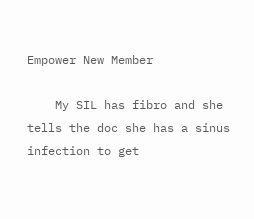Empower New Member

    My SIL has fibro and she tells the doc she has a sinus infection to get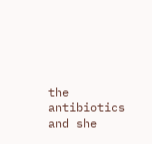the antibiotics and she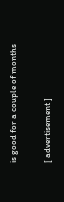is good for a couple of months

[ advertisement ]